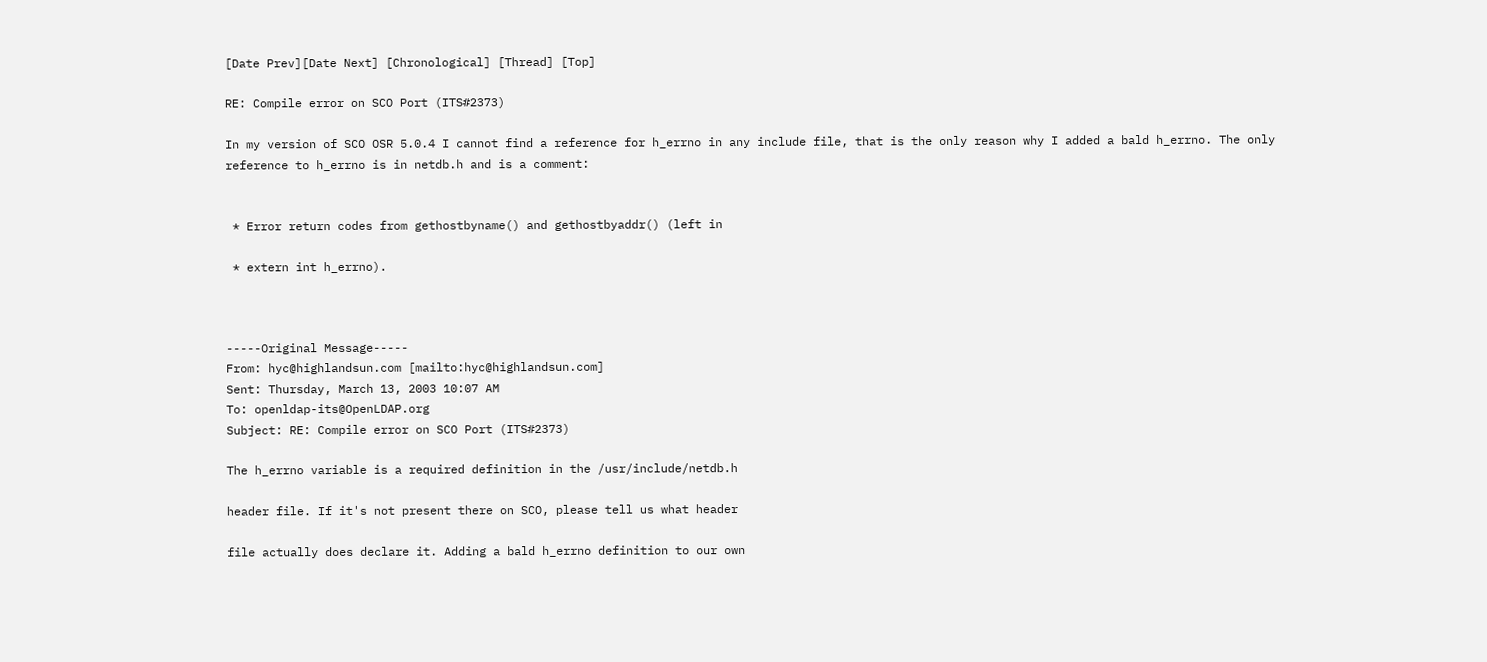[Date Prev][Date Next] [Chronological] [Thread] [Top]

RE: Compile error on SCO Port (ITS#2373)

In my version of SCO OSR 5.0.4 I cannot find a reference for h_errno in any include file, that is the only reason why I added a bald h_errno. The only reference to h_errno is in netdb.h and is a comment:


 * Error return codes from gethostbyname() and gethostbyaddr() (left in

 * extern int h_errno).



-----Original Message-----
From: hyc@highlandsun.com [mailto:hyc@highlandsun.com]
Sent: Thursday, March 13, 2003 10:07 AM
To: openldap-its@OpenLDAP.org
Subject: RE: Compile error on SCO Port (ITS#2373)

The h_errno variable is a required definition in the /usr/include/netdb.h

header file. If it's not present there on SCO, please tell us what header

file actually does declare it. Adding a bald h_errno definition to our own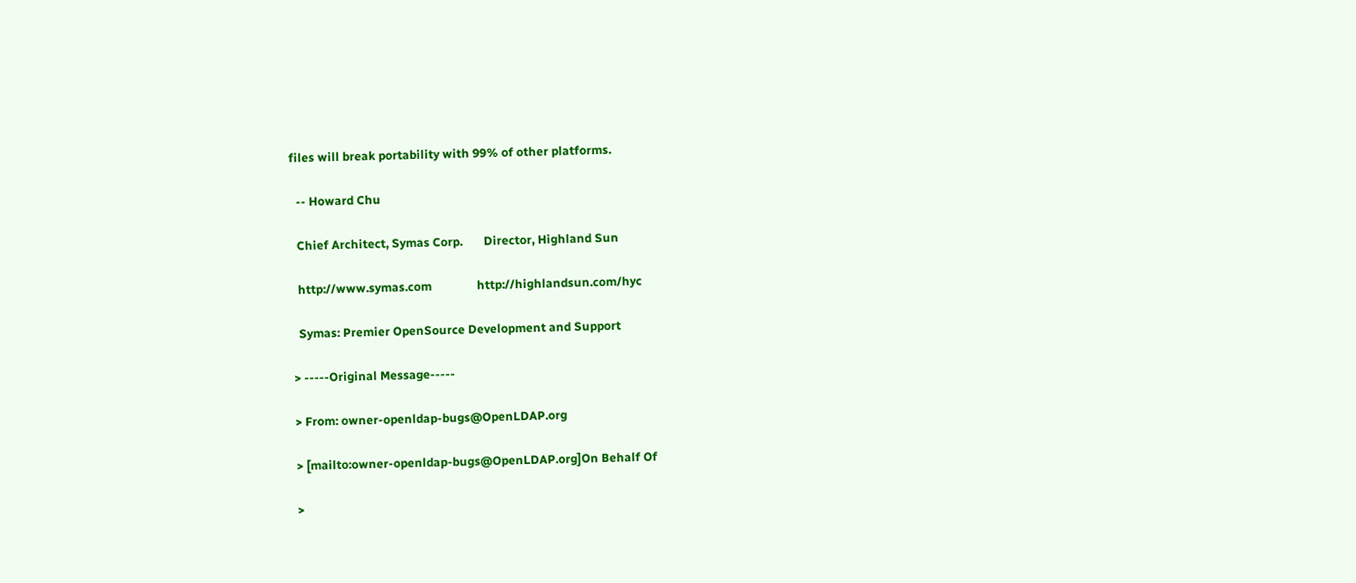files will break portability with 99% of other platforms.

  -- Howard Chu

  Chief Architect, Symas Corp.       Director, Highland Sun

  http://www.symas.com               http://highlandsun.com/hyc

  Symas: Premier OpenSource Development and Support

> -----Original Message-----

> From: owner-openldap-bugs@OpenLDAP.org

> [mailto:owner-openldap-bugs@OpenLDAP.org]On Behalf Of

>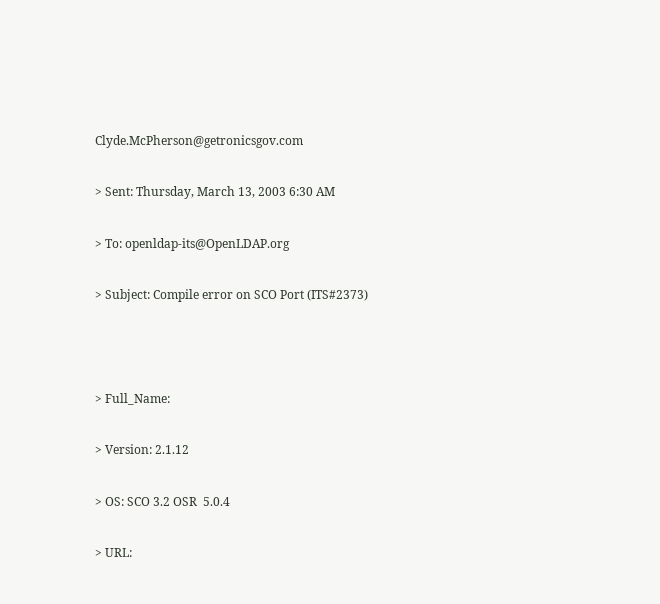Clyde.McPherson@getronicsgov.com

> Sent: Thursday, March 13, 2003 6:30 AM

> To: openldap-its@OpenLDAP.org

> Subject: Compile error on SCO Port (ITS#2373)



> Full_Name:

> Version: 2.1.12

> OS: SCO 3.2 OSR  5.0.4

> URL: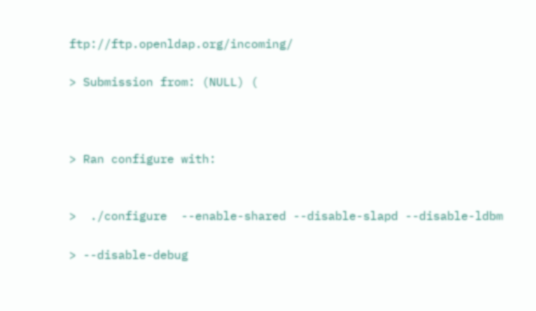ftp://ftp.openldap.org/incoming/

> Submission from: (NULL) (



> Ran configure with:


>  ./configure  --enable-shared --disable-slapd --disable-ldbm

> --disable-debug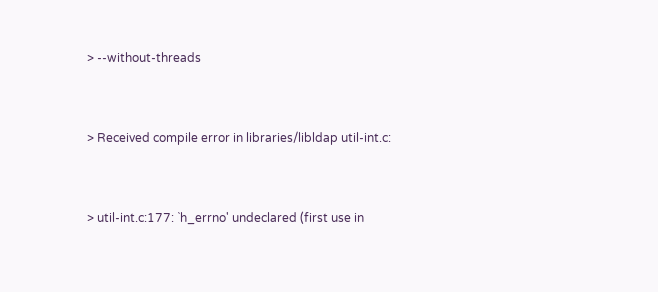> --without-threads


> Received compile error in libraries/libldap util-int.c:


> util-int.c:177: `h_errno' undeclared (first use in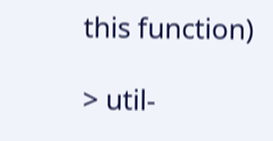this function)

> util-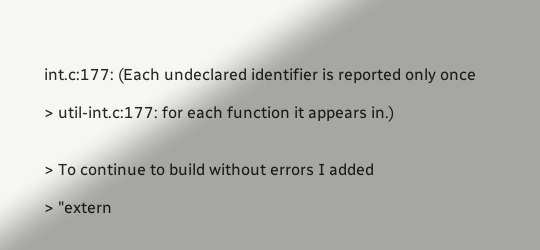int.c:177: (Each undeclared identifier is reported only once

> util-int.c:177: for each function it appears in.)


> To continue to build without errors I added

> "extern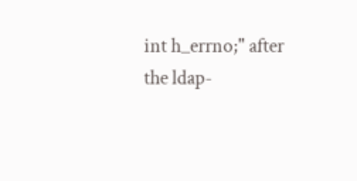int h_errno;" after the ldap-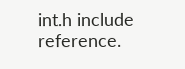int.h include reference.